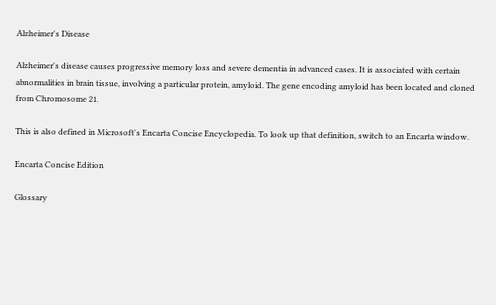Alzheimer's Disease

Alzheimer's disease causes progressive memory loss and severe dementia in advanced cases. It is associated with certain abnormalities in brain tissue, involving a particular protein, amyloid. The gene encoding amyloid has been located and cloned from Chromosome 21.

This is also defined in Microsoft's Encarta Concise Encyclopedia. To look up that definition, switch to an Encarta window.

Encarta Concise Edition

Glossary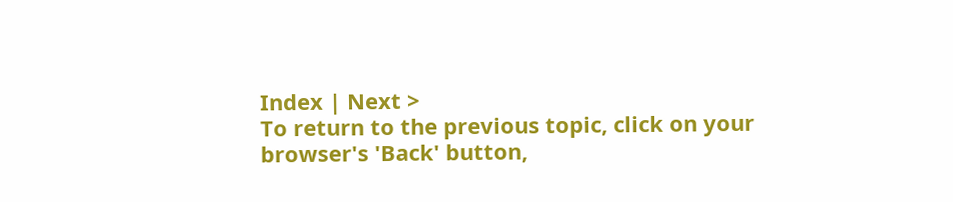Index | Next >
To return to the previous topic, click on your browser's 'Back' button,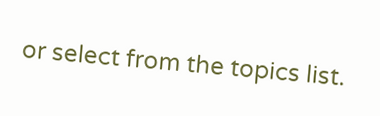or select from the topics list.